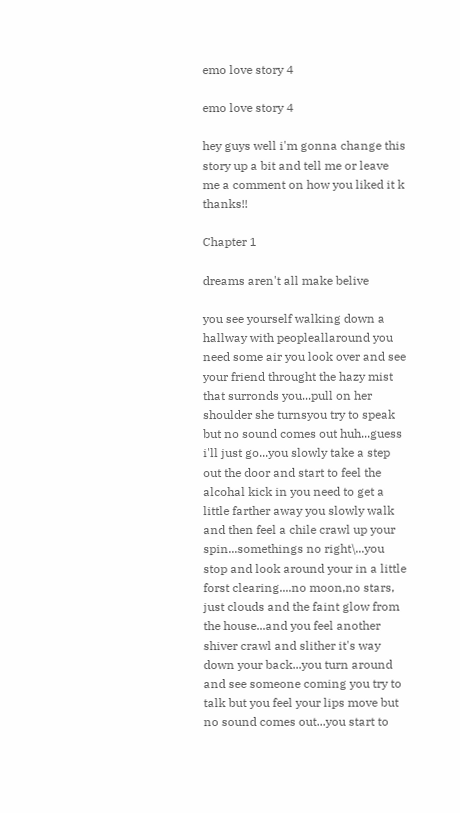emo love story 4

emo love story 4

hey guys well i'm gonna change this story up a bit and tell me or leave me a comment on how you liked it k thanks!!

Chapter 1

dreams aren't all make belive

you see yourself walking down a hallway with peopleallaround you need some air you look over and see your friend throught the hazy mist that surronds you...pull on her shoulder she turnsyou try to speak but no sound comes out huh...guess i'll just go...you slowly take a step out the door and start to feel the alcohal kick in you need to get a little farther away you slowly walk and then feel a chile crawl up your spin...somethings no right\...you stop and look around your in a little forst clearing....no moon,no stars, just clouds and the faint glow from the house...and you feel another shiver crawl and slither it's way down your back...you turn around and see someone coming you try to talk but you feel your lips move but no sound comes out...you start to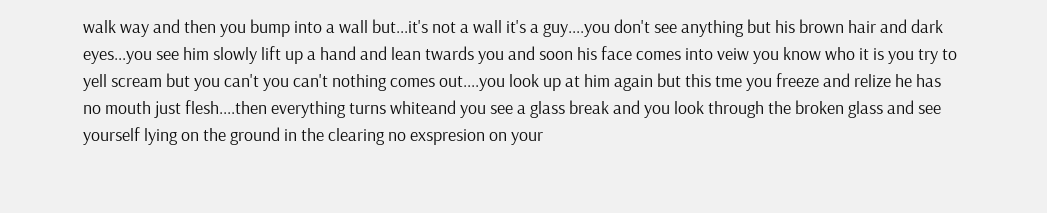walk way and then you bump into a wall but...it's not a wall it's a guy....you don't see anything but his brown hair and dark eyes...you see him slowly lift up a hand and lean twards you and soon his face comes into veiw you know who it is you try to yell scream but you can't you can't nothing comes out....you look up at him again but this tme you freeze and relize he has no mouth just flesh....then everything turns whiteand you see a glass break and you look through the broken glass and see yourself lying on the ground in the clearing no exspresion on your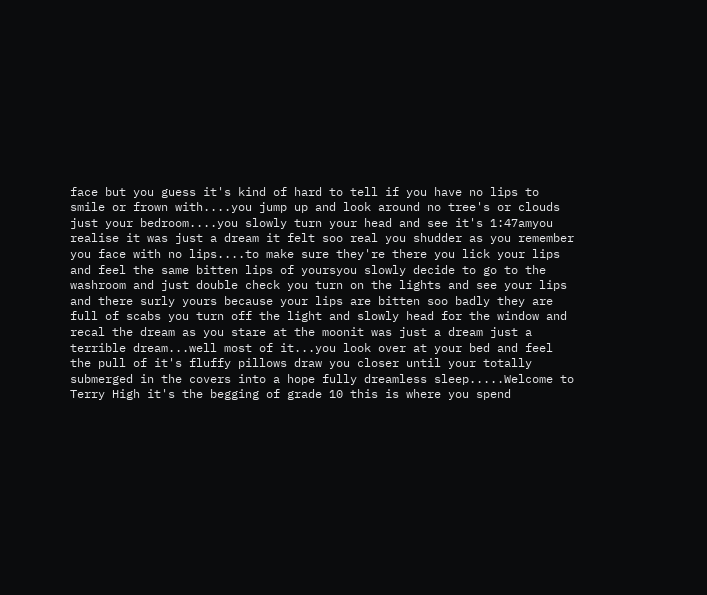face but you guess it's kind of hard to tell if you have no lips to smile or frown with....you jump up and look around no tree's or clouds just your bedroom....you slowly turn your head and see it's 1:47amyou realise it was just a dream it felt soo real you shudder as you remember you face with no lips....to make sure they're there you lick your lips and feel the same bitten lips of yoursyou slowly decide to go to the washroom and just double check you turn on the lights and see your lips and there surly yours because your lips are bitten soo badly they are full of scabs you turn off the light and slowly head for the window and recal the dream as you stare at the moonit was just a dream just a terrible dream...well most of it...you look over at your bed and feel the pull of it's fluffy pillows draw you closer until your totally submerged in the covers into a hope fully dreamless sleep.....Welcome to Terry High it's the begging of grade 10 this is where you spend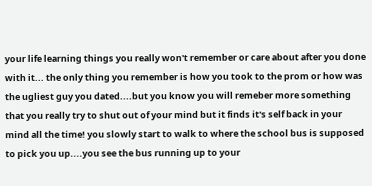your life learning things you really won't remember or care about after you done with it... the only thing you remember is how you took to the prom or how was the ugliest guy you dated....but you know you will remeber more something that you really try to shut out of your mind but it finds it's self back in your mind all the time! you slowly start to walk to where the school bus is supposed to pick you up....you see the bus running up to your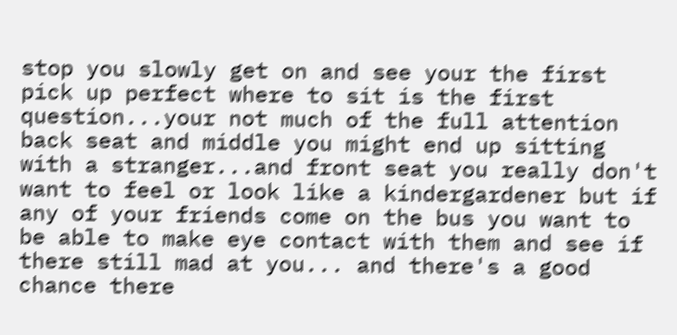stop you slowly get on and see your the first pick up perfect where to sit is the first question...your not much of the full attention back seat and middle you might end up sitting with a stranger...and front seat you really don't want to feel or look like a kindergardener but if any of your friends come on the bus you want to be able to make eye contact with them and see if there still mad at you... and there's a good chance there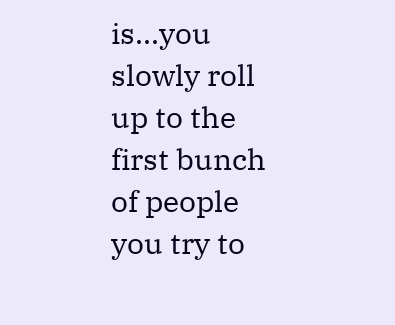is...you slowly roll up to the first bunch of people you try to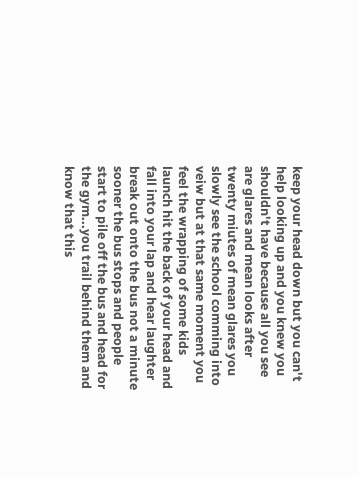keep your head down but you can't help looking up and you knew you shouldn't have because all you see are glares and mean looks after twenty miutes of mean glares you slowly see the school comming into veiw but at that same moment you feel the wrapping of some kids launch hit the back of your head and fall into your lap and hear laughter break out onto the bus not a minute sooner the bus stops and people start to pile off the bus and head for the gym...you trail behind them and know that this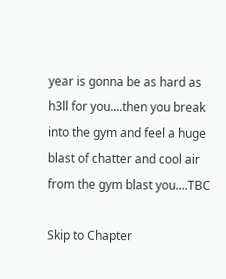year is gonna be as hard as h3ll for you....then you break into the gym and feel a huge blast of chatter and cool air from the gym blast you....TBC

Skip to Chapter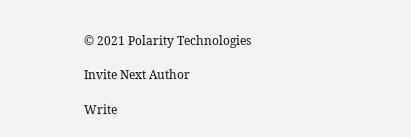© 2021 Polarity Technologies

Invite Next Author

Write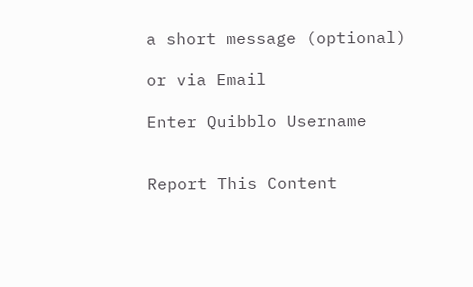a short message (optional)

or via Email

Enter Quibblo Username


Report This Content